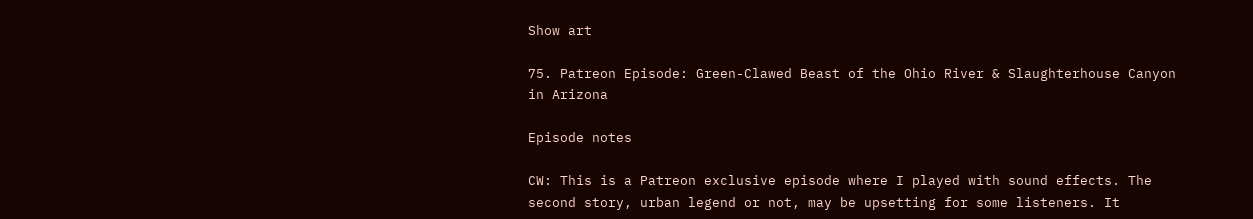Show art

75. Patreon Episode: Green-Clawed Beast of the Ohio River & Slaughterhouse Canyon in Arizona

Episode notes

CW: This is a Patreon exclusive episode where I played with sound effects. The second story, urban legend or not, may be upsetting for some listeners. It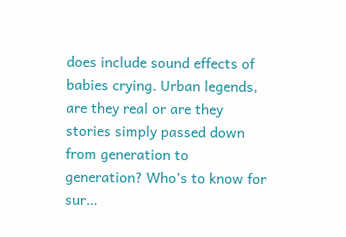does include sound effects of babies crying. Urban legends, are they real or are they stories simply passed down from generation to generation? Who’s to know for sur…